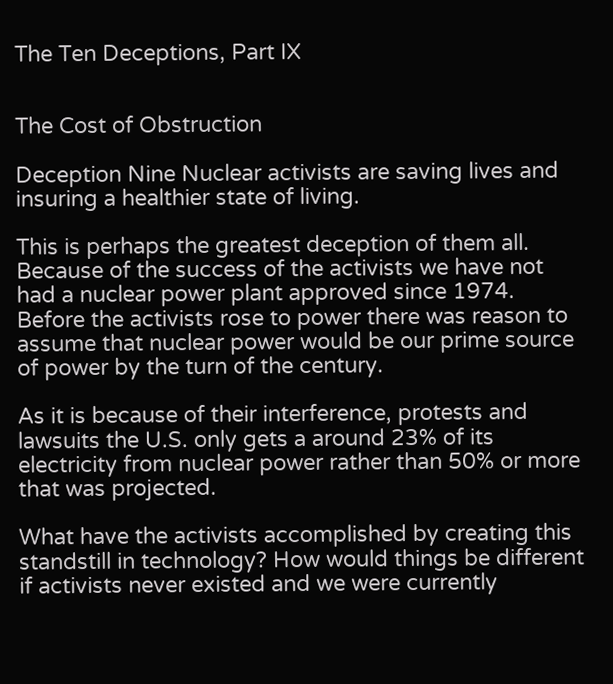The Ten Deceptions, Part IX


The Cost of Obstruction

Deception Nine Nuclear activists are saving lives and insuring a healthier state of living.

This is perhaps the greatest deception of them all. Because of the success of the activists we have not had a nuclear power plant approved since 1974. Before the activists rose to power there was reason to assume that nuclear power would be our prime source of power by the turn of the century.

As it is because of their interference, protests and lawsuits the U.S. only gets a around 23% of its electricity from nuclear power rather than 50% or more that was projected.

What have the activists accomplished by creating this standstill in technology? How would things be different if activists never existed and we were currently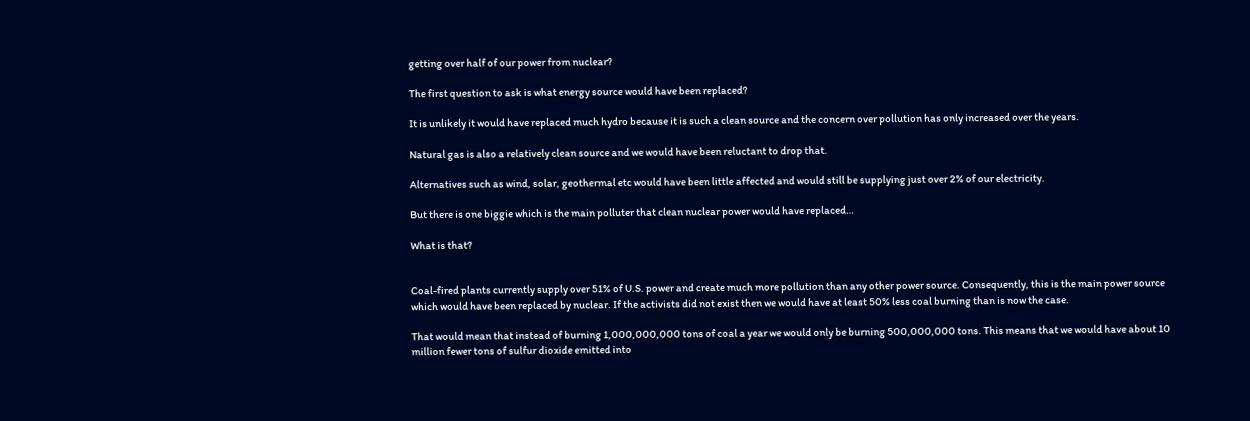getting over half of our power from nuclear?

The first question to ask is what energy source would have been replaced?

It is unlikely it would have replaced much hydro because it is such a clean source and the concern over pollution has only increased over the years.

Natural gas is also a relatively clean source and we would have been reluctant to drop that.

Alternatives such as wind, solar, geothermal etc would have been little affected and would still be supplying just over 2% of our electricity.

But there is one biggie which is the main polluter that clean nuclear power would have replaced…

What is that?


Coal-fired plants currently supply over 51% of U.S. power and create much more pollution than any other power source. Consequently, this is the main power source which would have been replaced by nuclear. If the activists did not exist then we would have at least 50% less coal burning than is now the case.

That would mean that instead of burning 1,000,000,000 tons of coal a year we would only be burning 500,000,000 tons. This means that we would have about 10 million fewer tons of sulfur dioxide emitted into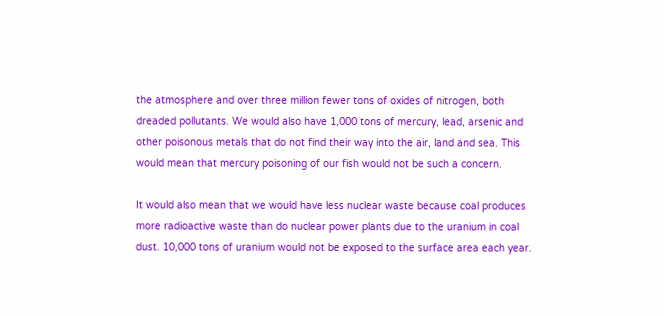the atmosphere and over three million fewer tons of oxides of nitrogen, both dreaded pollutants. We would also have 1,000 tons of mercury, lead, arsenic and other poisonous metals that do not find their way into the air, land and sea. This would mean that mercury poisoning of our fish would not be such a concern.

It would also mean that we would have less nuclear waste because coal produces more radioactive waste than do nuclear power plants due to the uranium in coal dust. 10,000 tons of uranium would not be exposed to the surface area each year.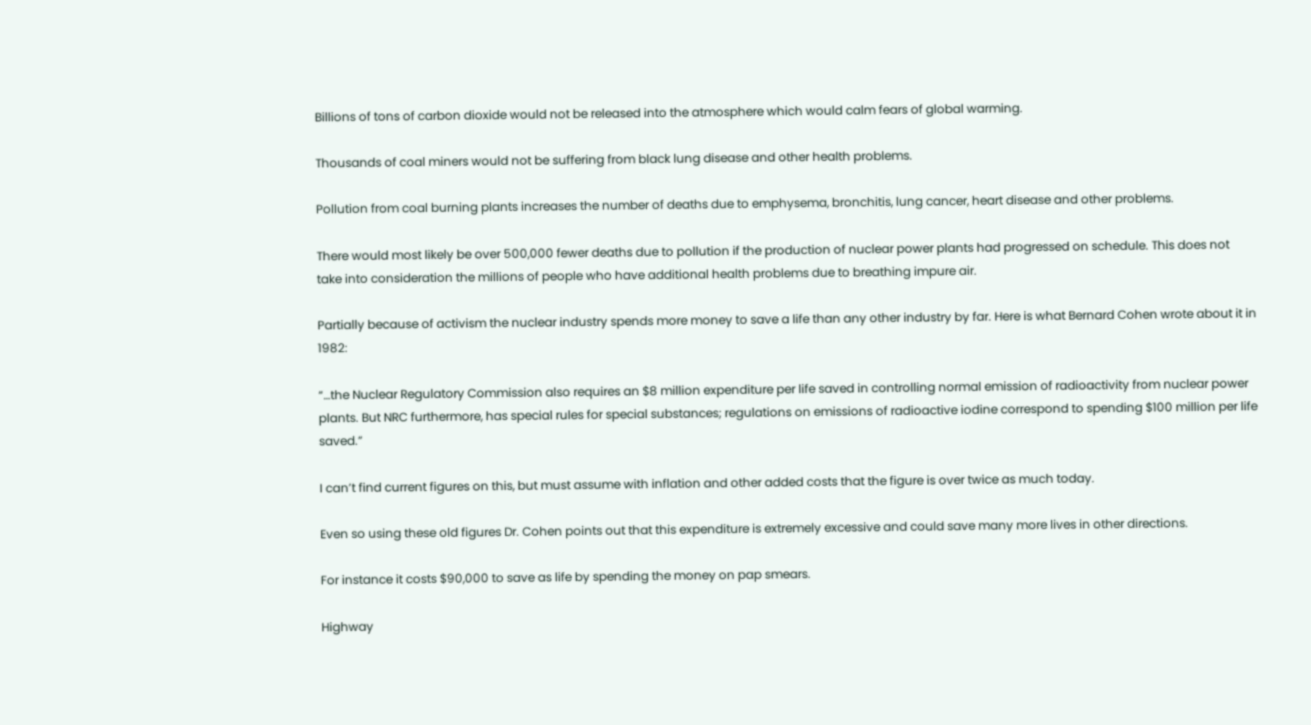Billions of tons of carbon dioxide would not be released into the atmosphere which would calm fears of global warming.

Thousands of coal miners would not be suffering from black lung disease and other health problems.

Pollution from coal burning plants increases the number of deaths due to emphysema, bronchitis, lung cancer, heart disease and other problems.

There would most likely be over 500,000 fewer deaths due to pollution if the production of nuclear power plants had progressed on schedule. This does not take into consideration the millions of people who have additional health problems due to breathing impure air.

Partially because of activism the nuclear industry spends more money to save a life than any other industry by far. Here is what Bernard Cohen wrote about it in 1982:

“…the Nuclear Regulatory Commission also requires an $8 million expenditure per life saved in controlling normal emission of radioactivity from nuclear power plants. But NRC furthermore, has special rules for special substances; regulations on emissions of radioactive iodine correspond to spending $100 million per life saved.”

I can’t find current figures on this, but must assume with inflation and other added costs that the figure is over twice as much today.

Even so using these old figures Dr. Cohen points out that this expenditure is extremely excessive and could save many more lives in other directions.

For instance it costs $90,000 to save as life by spending the money on pap smears.

Highway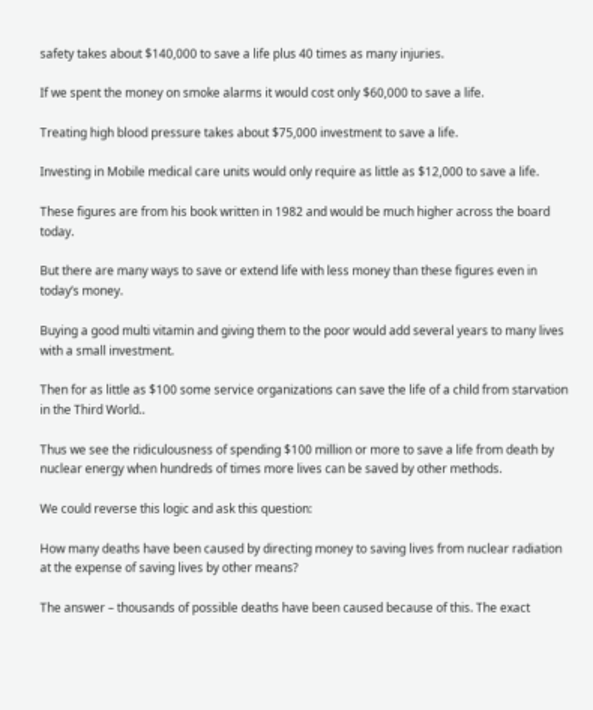safety takes about $140,000 to save a life plus 40 times as many injuries.

If we spent the money on smoke alarms it would cost only $60,000 to save a life.

Treating high blood pressure takes about $75,000 investment to save a life.

Investing in Mobile medical care units would only require as little as $12,000 to save a life.

These figures are from his book written in 1982 and would be much higher across the board today.

But there are many ways to save or extend life with less money than these figures even in today’s money.

Buying a good multi vitamin and giving them to the poor would add several years to many lives with a small investment.

Then for as little as $100 some service organizations can save the life of a child from starvation in the Third World..

Thus we see the ridiculousness of spending $100 million or more to save a life from death by nuclear energy when hundreds of times more lives can be saved by other methods.

We could reverse this logic and ask this question:

How many deaths have been caused by directing money to saving lives from nuclear radiation at the expense of saving lives by other means?

The answer – thousands of possible deaths have been caused because of this. The exact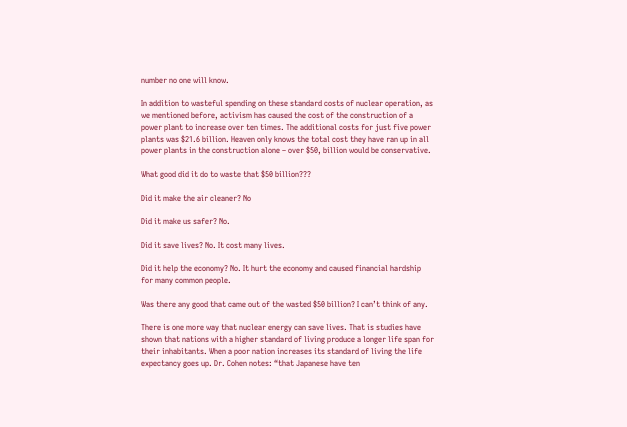number no one will know.

In addition to wasteful spending on these standard costs of nuclear operation, as we mentioned before, activism has caused the cost of the construction of a power plant to increase over ten times. The additional costs for just five power plants was $21.6 billion. Heaven only knows the total cost they have ran up in all power plants in the construction alone – over $50, billion would be conservative.

What good did it do to waste that $50 billion???

Did it make the air cleaner? No

Did it make us safer? No.

Did it save lives? No. It cost many lives.

Did it help the economy? No. It hurt the economy and caused financial hardship for many common people.

Was there any good that came out of the wasted $50 billion? I can’t think of any.

There is one more way that nuclear energy can save lives. That is studies have shown that nations with a higher standard of living produce a longer life span for their inhabitants. When a poor nation increases its standard of living the life expectancy goes up. Dr. Cohen notes: “that Japanese have ten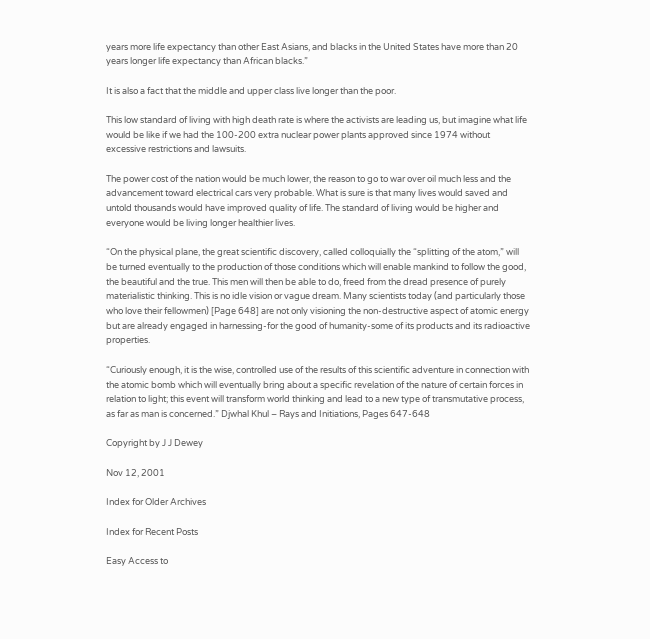years more life expectancy than other East Asians, and blacks in the United States have more than 20 years longer life expectancy than African blacks.”

It is also a fact that the middle and upper class live longer than the poor.

This low standard of living with high death rate is where the activists are leading us, but imagine what life would be like if we had the 100-200 extra nuclear power plants approved since 1974 without excessive restrictions and lawsuits.

The power cost of the nation would be much lower, the reason to go to war over oil much less and the advancement toward electrical cars very probable. What is sure is that many lives would saved and untold thousands would have improved quality of life. The standard of living would be higher and everyone would be living longer healthier lives.

“On the physical plane, the great scientific discovery, called colloquially the “splitting of the atom,” will be turned eventually to the production of those conditions which will enable mankind to follow the good, the beautiful and the true. This men will then be able to do, freed from the dread presence of purely materialistic thinking. This is no idle vision or vague dream. Many scientists today (and particularly those who love their fellowmen) [Page 648] are not only visioning the non-destructive aspect of atomic energy but are already engaged in harnessing-for the good of humanity-some of its products and its radioactive properties.

“Curiously enough, it is the wise, controlled use of the results of this scientific adventure in connection with the atomic bomb which will eventually bring about a specific revelation of the nature of certain forces in relation to light; this event will transform world thinking and lead to a new type of transmutative process, as far as man is concerned.” Djwhal Khul – Rays and Initiations, Pages 647-648

Copyright by J J Dewey

Nov 12, 2001

Index for Older Archives

Index for Recent Posts

Easy Access to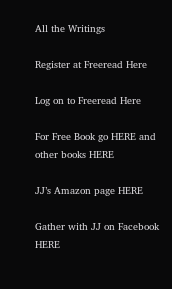All the Writings

Register at Freeread Here

Log on to Freeread Here

For Free Book go HERE and other books HERE

JJ’s Amazon page HERE

Gather with JJ on Facebook HERE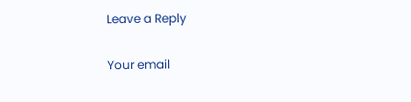Leave a Reply

Your email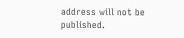address will not be published.